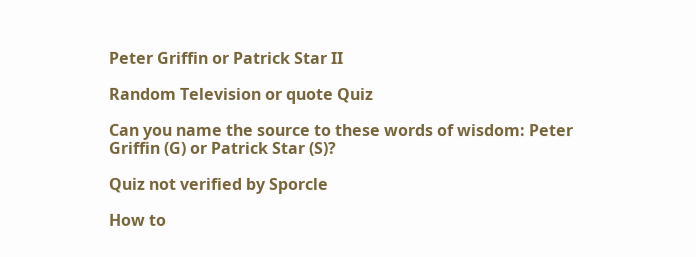Peter Griffin or Patrick Star II

Random Television or quote Quiz

Can you name the source to these words of wisdom: Peter Griffin (G) or Patrick Star (S)?

Quiz not verified by Sporcle

How to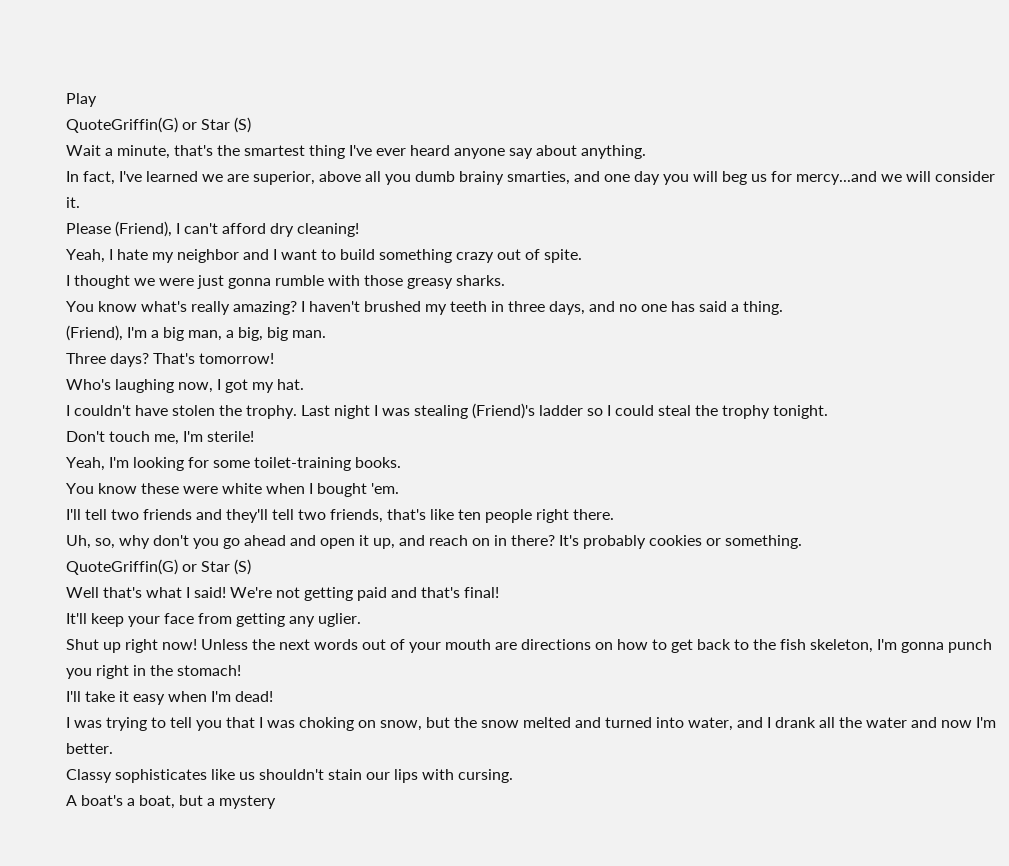Play
QuoteGriffin(G) or Star (S)
Wait a minute, that's the smartest thing I've ever heard anyone say about anything.
In fact, I've learned we are superior, above all you dumb brainy smarties, and one day you will beg us for mercy...and we will consider it.
Please (Friend), I can't afford dry cleaning!
Yeah, I hate my neighbor and I want to build something crazy out of spite.
I thought we were just gonna rumble with those greasy sharks.
You know what's really amazing? I haven't brushed my teeth in three days, and no one has said a thing.
(Friend), I'm a big man, a big, big man.
Three days? That's tomorrow!
Who's laughing now, I got my hat.
I couldn't have stolen the trophy. Last night I was stealing (Friend)'s ladder so I could steal the trophy tonight.
Don't touch me, I'm sterile!
Yeah, I'm looking for some toilet-training books.
You know these were white when I bought 'em.
I'll tell two friends and they'll tell two friends, that's like ten people right there.
Uh, so, why don't you go ahead and open it up, and reach on in there? It's probably cookies or something.
QuoteGriffin(G) or Star (S)
Well that's what I said! We're not getting paid and that's final!
It'll keep your face from getting any uglier.
Shut up right now! Unless the next words out of your mouth are directions on how to get back to the fish skeleton, I'm gonna punch you right in the stomach!
I'll take it easy when I'm dead!
I was trying to tell you that I was choking on snow, but the snow melted and turned into water, and I drank all the water and now I'm better.
Classy sophisticates like us shouldn't stain our lips with cursing.
A boat's a boat, but a mystery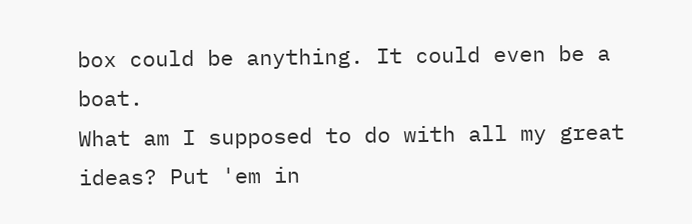box could be anything. It could even be a boat.
What am I supposed to do with all my great ideas? Put 'em in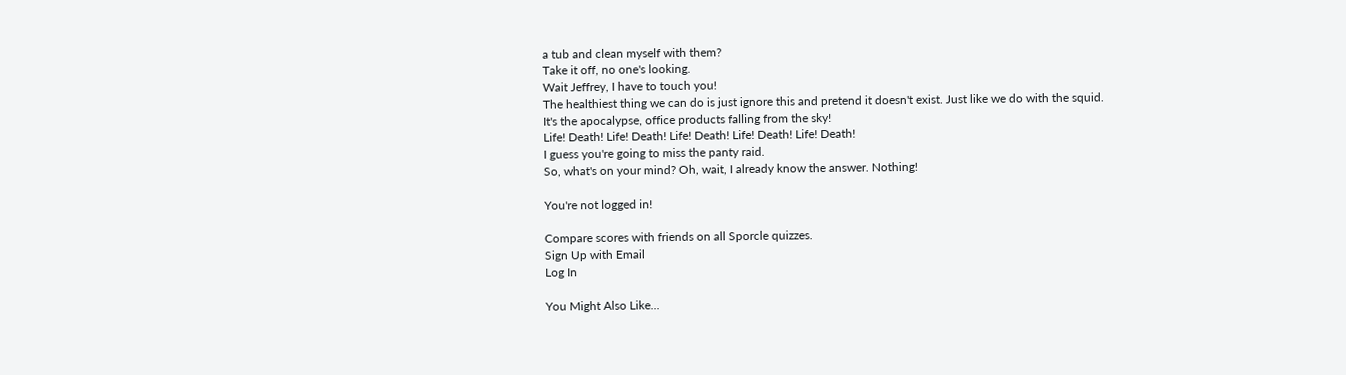a tub and clean myself with them?
Take it off, no one's looking.
Wait Jeffrey, I have to touch you!
The healthiest thing we can do is just ignore this and pretend it doesn't exist. Just like we do with the squid.
It's the apocalypse, office products falling from the sky!
Life! Death! Life! Death! Life! Death! Life! Death! Life! Death!
I guess you're going to miss the panty raid.
So, what's on your mind? Oh, wait, I already know the answer. Nothing!

You're not logged in!

Compare scores with friends on all Sporcle quizzes.
Sign Up with Email
Log In

You Might Also Like...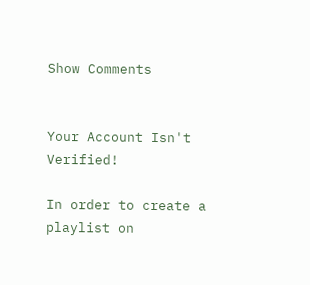Show Comments


Your Account Isn't Verified!

In order to create a playlist on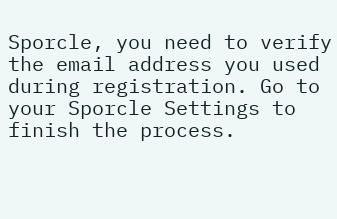Sporcle, you need to verify the email address you used during registration. Go to your Sporcle Settings to finish the process.